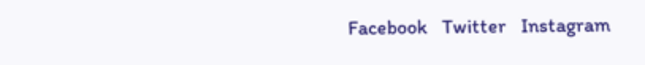Facebook   Twitter   Instagram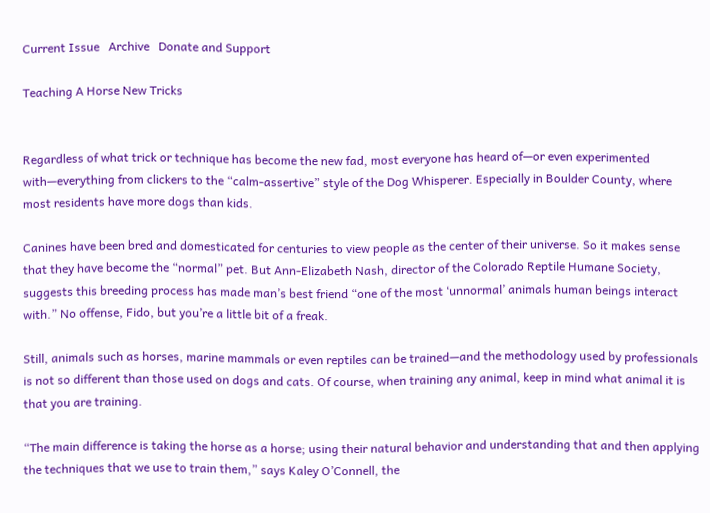Current Issue   Archive   Donate and Support

Teaching A Horse New Tricks


Regardless of what trick or technique has become the new fad, most everyone has heard of—or even experimented with—everything from clickers to the “calm-assertive” style of the Dog Whisperer. Especially in Boulder County, where most residents have more dogs than kids.

Canines have been bred and domesticated for centuries to view people as the center of their universe. So it makes sense that they have become the “normal” pet. But Ann-Elizabeth Nash, director of the Colorado Reptile Humane Society, suggests this breeding process has made man’s best friend “one of the most ‘unnormal’ animals human beings interact with.” No offense, Fido, but you’re a little bit of a freak.

Still, animals such as horses, marine mammals or even reptiles can be trained—and the methodology used by professionals is not so different than those used on dogs and cats. Of course, when training any animal, keep in mind what animal it is that you are training.

“The main difference is taking the horse as a horse; using their natural behavior and understanding that and then applying the techniques that we use to train them,” says Kaley O’Connell, the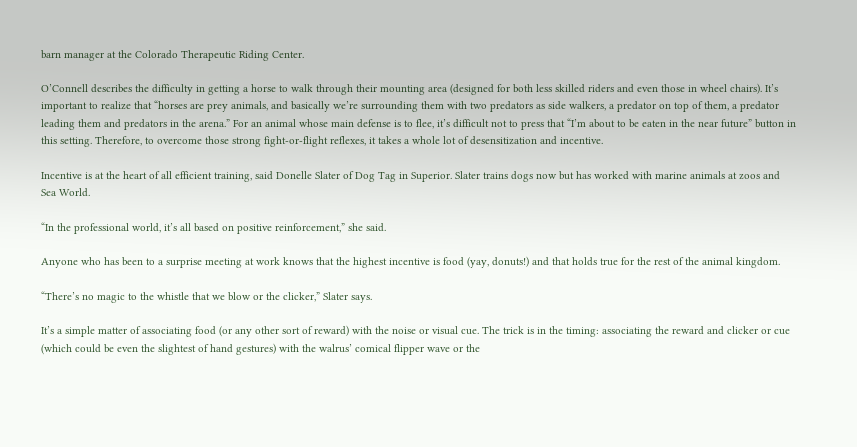barn manager at the Colorado Therapeutic Riding Center.

O’Connell describes the difficulty in getting a horse to walk through their mounting area (designed for both less skilled riders and even those in wheel chairs). It’s important to realize that “horses are prey animals, and basically we’re surrounding them with two predators as side walkers, a predator on top of them, a predator leading them and predators in the arena.” For an animal whose main defense is to flee, it’s difficult not to press that “I’m about to be eaten in the near future” button in this setting. Therefore, to overcome those strong fight-or-flight reflexes, it takes a whole lot of desensitization and incentive.

Incentive is at the heart of all efficient training, said Donelle Slater of Dog Tag in Superior. Slater trains dogs now but has worked with marine animals at zoos and Sea World.

“In the professional world, it’s all based on positive reinforcement,” she said.

Anyone who has been to a surprise meeting at work knows that the highest incentive is food (yay, donuts!) and that holds true for the rest of the animal kingdom.

“There’s no magic to the whistle that we blow or the clicker,” Slater says.

It’s a simple matter of associating food (or any other sort of reward) with the noise or visual cue. The trick is in the timing: associating the reward and clicker or cue (which could be even the slightest of hand gestures) with the walrus’ comical flipper wave or the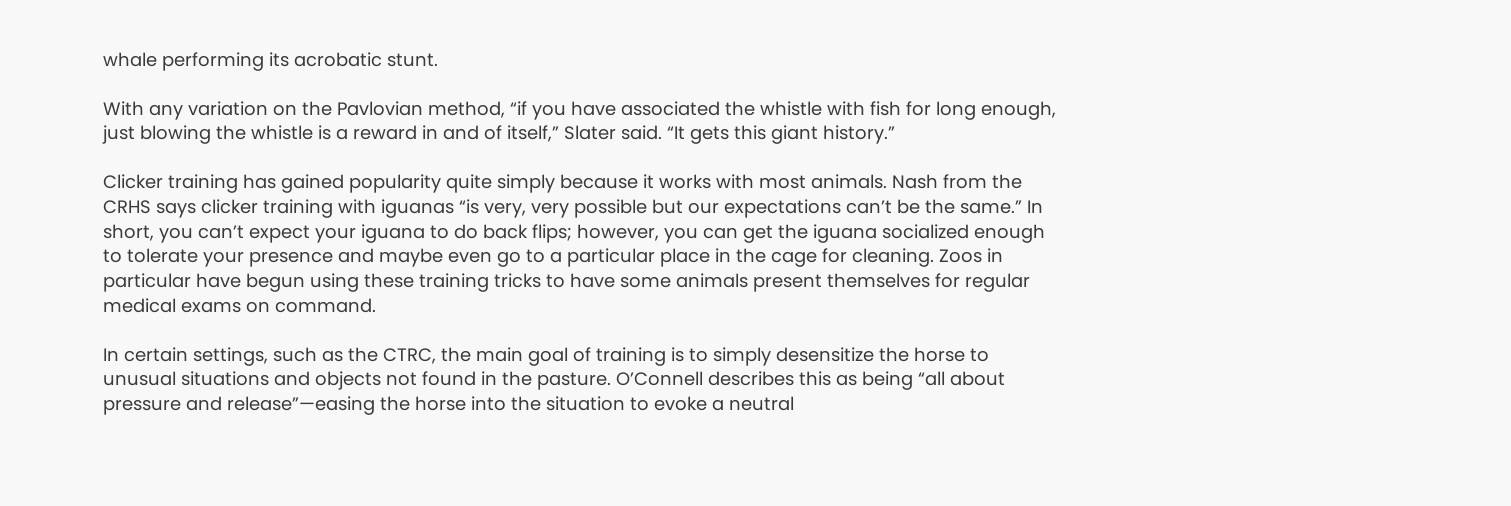whale performing its acrobatic stunt.

With any variation on the Pavlovian method, “if you have associated the whistle with fish for long enough, just blowing the whistle is a reward in and of itself,” Slater said. “It gets this giant history.”

Clicker training has gained popularity quite simply because it works with most animals. Nash from the CRHS says clicker training with iguanas “is very, very possible but our expectations can’t be the same.” In short, you can’t expect your iguana to do back flips; however, you can get the iguana socialized enough to tolerate your presence and maybe even go to a particular place in the cage for cleaning. Zoos in particular have begun using these training tricks to have some animals present themselves for regular medical exams on command.

In certain settings, such as the CTRC, the main goal of training is to simply desensitize the horse to unusual situations and objects not found in the pasture. O’Connell describes this as being “all about pressure and release”—easing the horse into the situation to evoke a neutral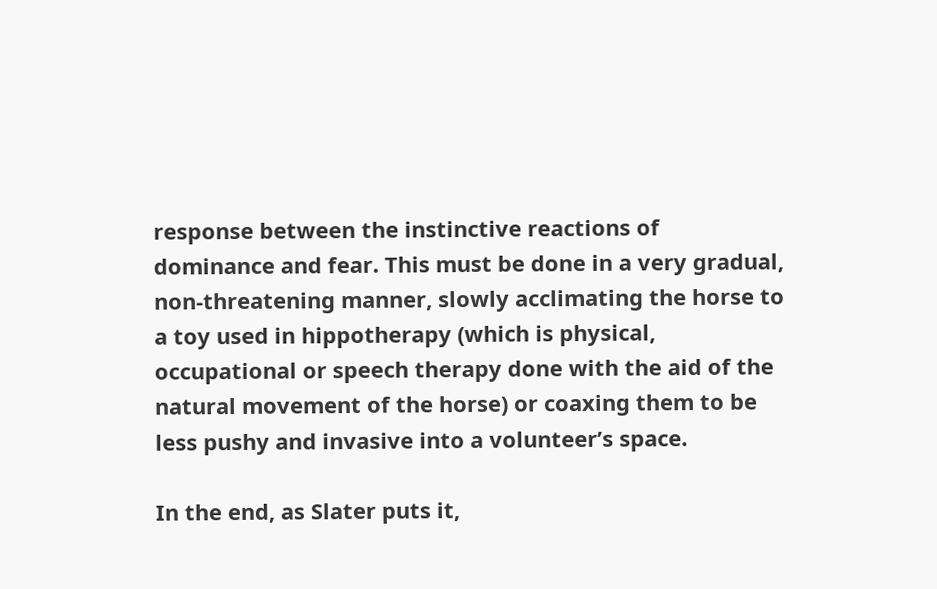response between the instinctive reactions of dominance and fear. This must be done in a very gradual, non-threatening manner, slowly acclimating the horse to a toy used in hippotherapy (which is physical, occupational or speech therapy done with the aid of the natural movement of the horse) or coaxing them to be less pushy and invasive into a volunteer’s space.

In the end, as Slater puts it,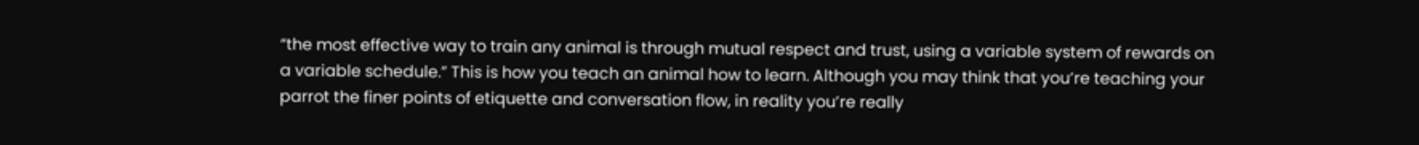“the most effective way to train any animal is through mutual respect and trust, using a variable system of rewards on a variable schedule.” This is how you teach an animal how to learn. Although you may think that you’re teaching your parrot the finer points of etiquette and conversation flow, in reality you’re really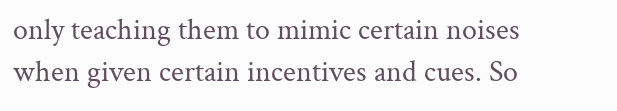only teaching them to mimic certain noises when given certain incentives and cues. So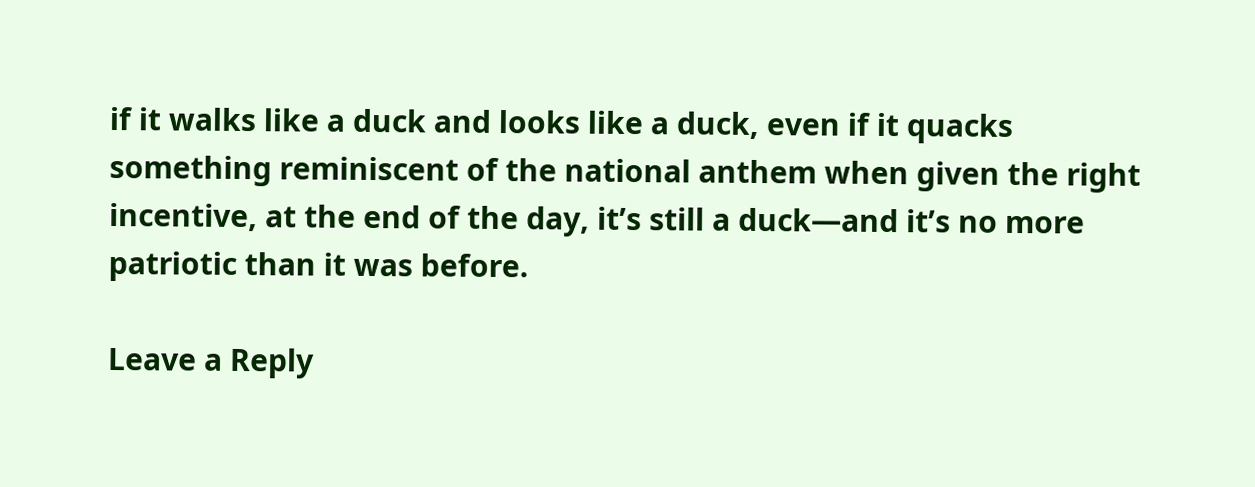if it walks like a duck and looks like a duck, even if it quacks something reminiscent of the national anthem when given the right incentive, at the end of the day, it’s still a duck—and it’s no more patriotic than it was before.

Leave a Reply